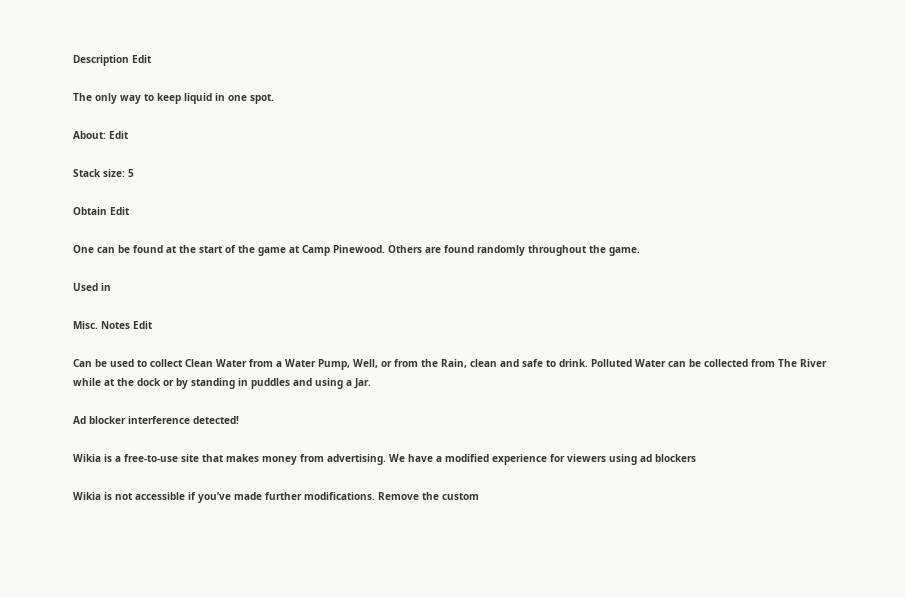Description Edit

The only way to keep liquid in one spot.

About: Edit

Stack size: 5

Obtain Edit

One can be found at the start of the game at Camp Pinewood. Others are found randomly throughout the game.

Used in

Misc. Notes Edit

Can be used to collect Clean Water from a Water Pump, Well, or from the Rain, clean and safe to drink. Polluted Water can be collected from The River while at the dock or by standing in puddles and using a Jar.

Ad blocker interference detected!

Wikia is a free-to-use site that makes money from advertising. We have a modified experience for viewers using ad blockers

Wikia is not accessible if you’ve made further modifications. Remove the custom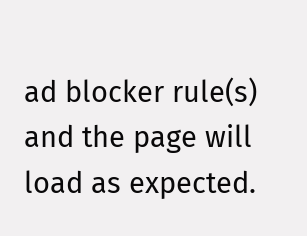ad blocker rule(s) and the page will load as expected.